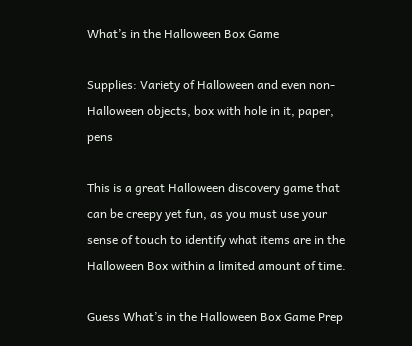What’s in the Halloween Box Game

Supplies: Variety of Halloween and even non-Halloween objects, box with hole in it, paper, pens

This is a great Halloween discovery game that can be creepy yet fun, as you must use your sense of touch to identify what items are in the Halloween Box within a limited amount of time.

Guess What’s in the Halloween Box Game Prep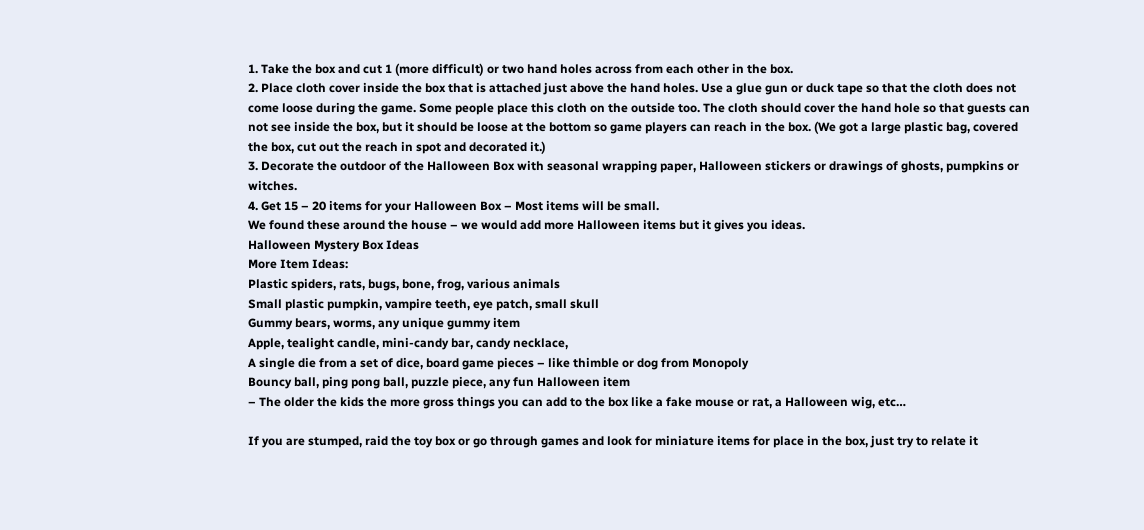1. Take the box and cut 1 (more difficult) or two hand holes across from each other in the box.
2. Place cloth cover inside the box that is attached just above the hand holes. Use a glue gun or duck tape so that the cloth does not come loose during the game. Some people place this cloth on the outside too. The cloth should cover the hand hole so that guests can not see inside the box, but it should be loose at the bottom so game players can reach in the box. (We got a large plastic bag, covered the box, cut out the reach in spot and decorated it.)
3. Decorate the outdoor of the Halloween Box with seasonal wrapping paper, Halloween stickers or drawings of ghosts, pumpkins or witches.
4. Get 15 – 20 items for your Halloween Box – Most items will be small.
We found these around the house – we would add more Halloween items but it gives you ideas.
Halloween Mystery Box Ideas
More Item Ideas:
Plastic spiders, rats, bugs, bone, frog, various animals
Small plastic pumpkin, vampire teeth, eye patch, small skull
Gummy bears, worms, any unique gummy item
Apple, tealight candle, mini-candy bar, candy necklace,
A single die from a set of dice, board game pieces – like thimble or dog from Monopoly
Bouncy ball, ping pong ball, puzzle piece, any fun Halloween item
– The older the kids the more gross things you can add to the box like a fake mouse or rat, a Halloween wig, etc…

If you are stumped, raid the toy box or go through games and look for miniature items for place in the box, just try to relate it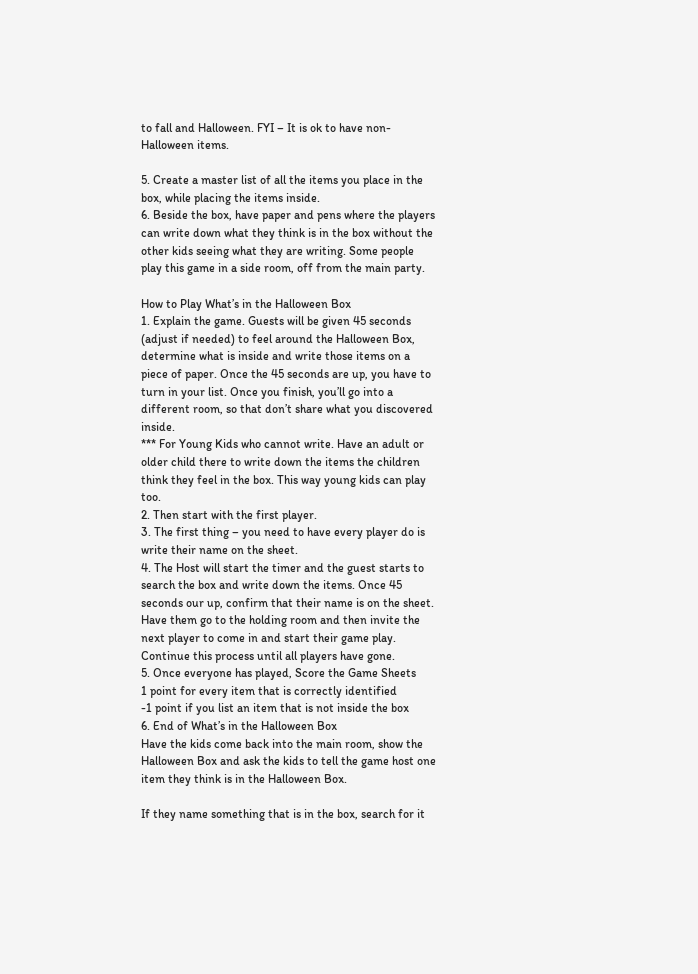to fall and Halloween. FYI – It is ok to have non-Halloween items.

5. Create a master list of all the items you place in the box, while placing the items inside.
6. Beside the box, have paper and pens where the players can write down what they think is in the box without the other kids seeing what they are writing. Some people play this game in a side room, off from the main party.

How to Play What’s in the Halloween Box
1. Explain the game. Guests will be given 45 seconds (adjust if needed) to feel around the Halloween Box, determine what is inside and write those items on a piece of paper. Once the 45 seconds are up, you have to turn in your list. Once you finish, you’ll go into a different room, so that don’t share what you discovered inside.
*** For Young Kids who cannot write. Have an adult or older child there to write down the items the children think they feel in the box. This way young kids can play too.
2. Then start with the first player.
3. The first thing – you need to have every player do is write their name on the sheet.
4. The Host will start the timer and the guest starts to search the box and write down the items. Once 45 seconds our up, confirm that their name is on the sheet. Have them go to the holding room and then invite the next player to come in and start their game play. Continue this process until all players have gone.
5. Once everyone has played, Score the Game Sheets
1 point for every item that is correctly identified
-1 point if you list an item that is not inside the box
6. End of What’s in the Halloween Box
Have the kids come back into the main room, show the Halloween Box and ask the kids to tell the game host one item they think is in the Halloween Box.

If they name something that is in the box, search for it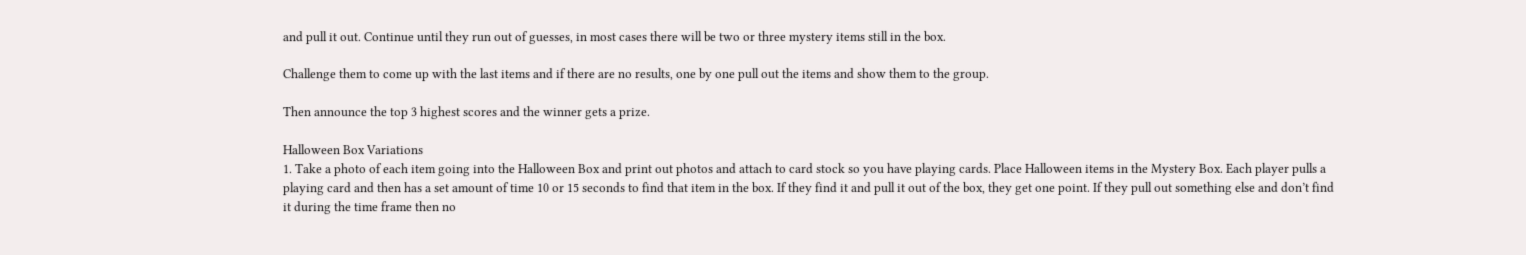and pull it out. Continue until they run out of guesses, in most cases there will be two or three mystery items still in the box.

Challenge them to come up with the last items and if there are no results, one by one pull out the items and show them to the group.

Then announce the top 3 highest scores and the winner gets a prize.

Halloween Box Variations
1. Take a photo of each item going into the Halloween Box and print out photos and attach to card stock so you have playing cards. Place Halloween items in the Mystery Box. Each player pulls a playing card and then has a set amount of time 10 or 15 seconds to find that item in the box. If they find it and pull it out of the box, they get one point. If they pull out something else and don’t find it during the time frame then no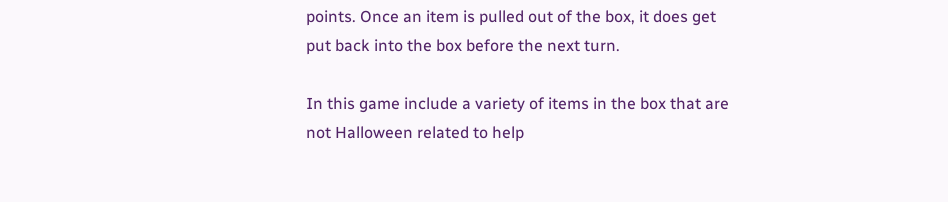points. Once an item is pulled out of the box, it does get put back into the box before the next turn.

In this game include a variety of items in the box that are not Halloween related to help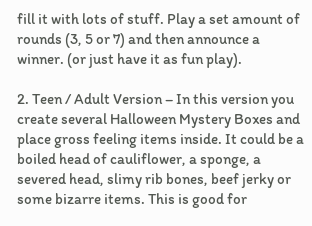fill it with lots of stuff. Play a set amount of rounds (3, 5 or 7) and then announce a winner. (or just have it as fun play).

2. Teen / Adult Version – In this version you create several Halloween Mystery Boxes and place gross feeling items inside. It could be a boiled head of cauliflower, a sponge, a severed head, slimy rib bones, beef jerky or some bizarre items. This is good for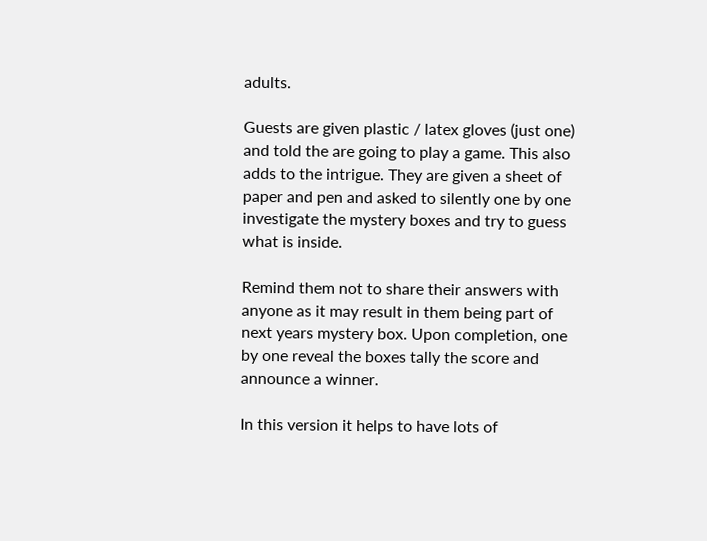adults.

Guests are given plastic / latex gloves (just one) and told the are going to play a game. This also adds to the intrigue. They are given a sheet of paper and pen and asked to silently one by one investigate the mystery boxes and try to guess what is inside.

Remind them not to share their answers with anyone as it may result in them being part of next years mystery box. Upon completion, one by one reveal the boxes tally the score and announce a winner.

In this version it helps to have lots of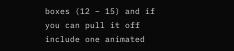boxes (12 – 15) and if you can pull it off include one animated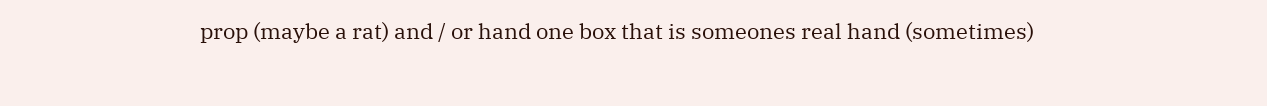prop (maybe a rat) and / or hand one box that is someones real hand (sometimes)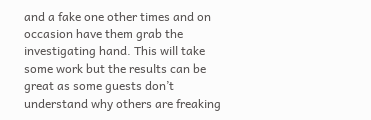and a fake one other times and on occasion have them grab the investigating hand. This will take some work but the results can be great as some guests don’t understand why others are freaking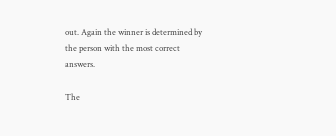out. Again the winner is determined by the person with the most correct answers.

The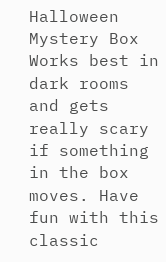Halloween Mystery Box Works best in dark rooms and gets really scary if something in the box moves. Have fun with this classic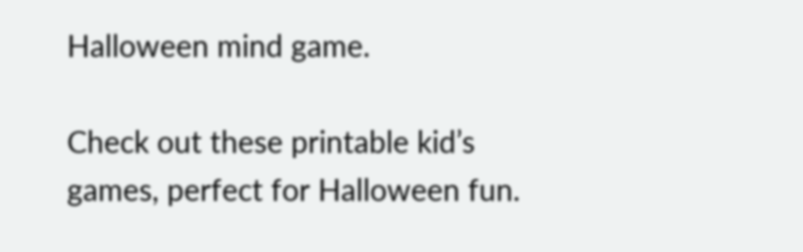Halloween mind game.

Check out these printable kid’s games, perfect for Halloween fun.